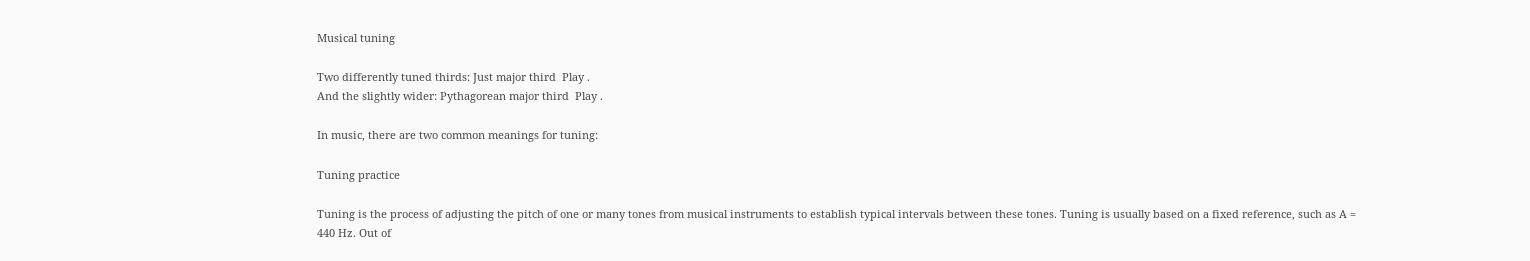Musical tuning

Two differently tuned thirds: Just major third  Play .
And the slightly wider: Pythagorean major third  Play .

In music, there are two common meanings for tuning:

Tuning practice

Tuning is the process of adjusting the pitch of one or many tones from musical instruments to establish typical intervals between these tones. Tuning is usually based on a fixed reference, such as A = 440 Hz. Out of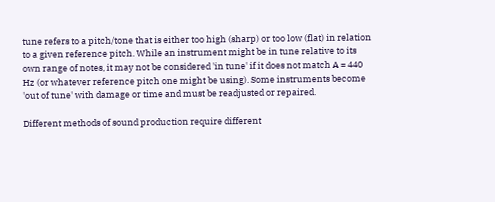tune refers to a pitch/tone that is either too high (sharp) or too low (flat) in relation to a given reference pitch. While an instrument might be in tune relative to its own range of notes, it may not be considered 'in tune' if it does not match A = 440 Hz (or whatever reference pitch one might be using). Some instruments become 'out of tune' with damage or time and must be readjusted or repaired.

Different methods of sound production require different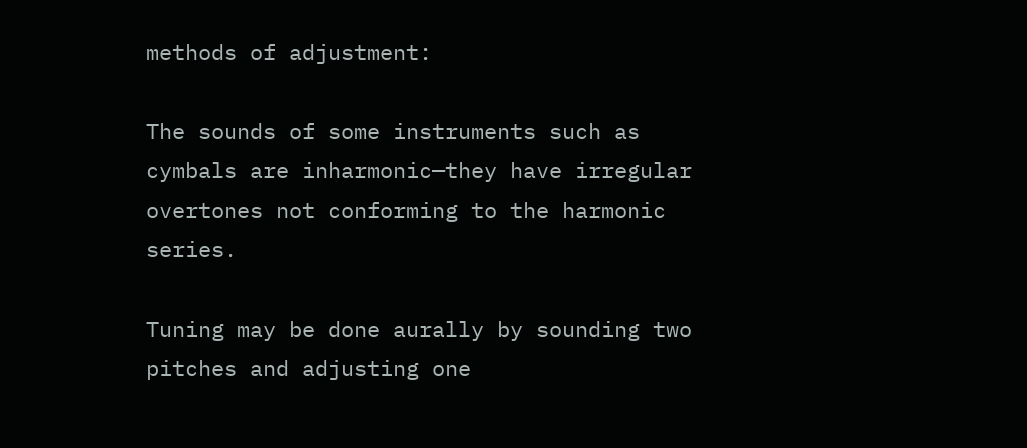methods of adjustment:

The sounds of some instruments such as cymbals are inharmonic—they have irregular overtones not conforming to the harmonic series.

Tuning may be done aurally by sounding two pitches and adjusting one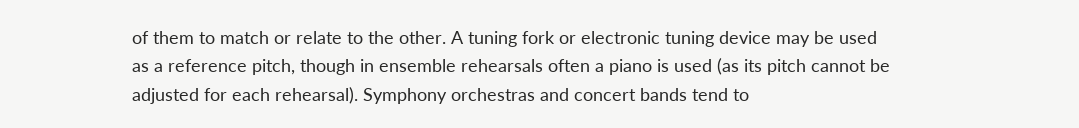of them to match or relate to the other. A tuning fork or electronic tuning device may be used as a reference pitch, though in ensemble rehearsals often a piano is used (as its pitch cannot be adjusted for each rehearsal). Symphony orchestras and concert bands tend to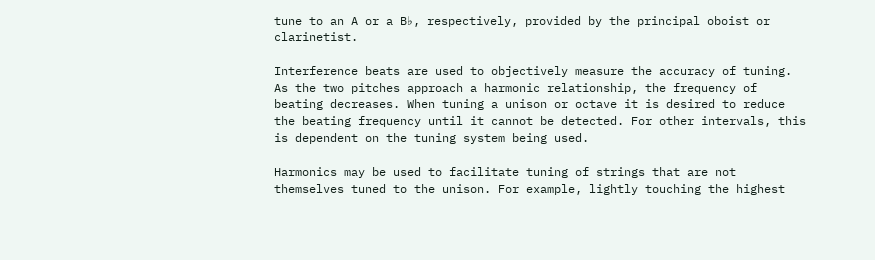tune to an A or a B♭, respectively, provided by the principal oboist or clarinetist.

Interference beats are used to objectively measure the accuracy of tuning. As the two pitches approach a harmonic relationship, the frequency of beating decreases. When tuning a unison or octave it is desired to reduce the beating frequency until it cannot be detected. For other intervals, this is dependent on the tuning system being used.

Harmonics may be used to facilitate tuning of strings that are not themselves tuned to the unison. For example, lightly touching the highest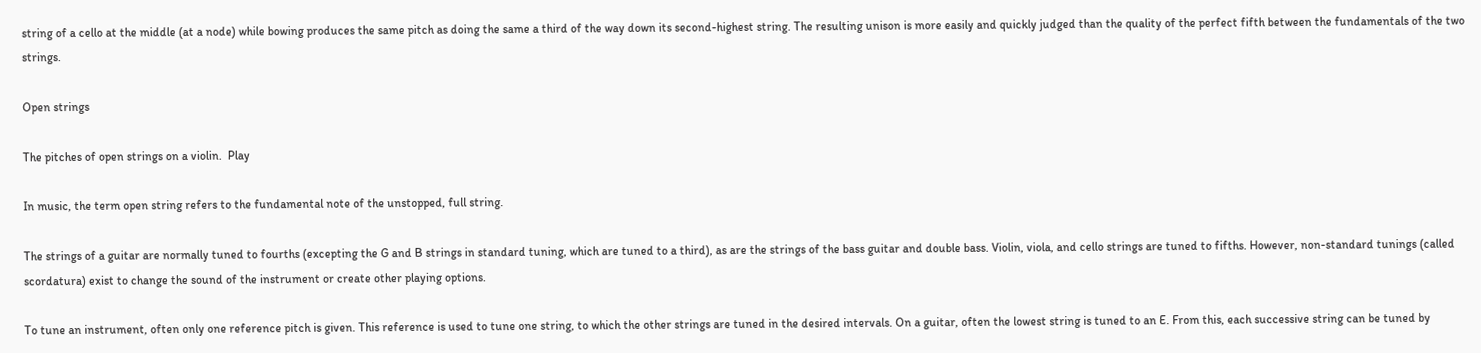string of a cello at the middle (at a node) while bowing produces the same pitch as doing the same a third of the way down its second-highest string. The resulting unison is more easily and quickly judged than the quality of the perfect fifth between the fundamentals of the two strings.

Open strings

The pitches of open strings on a violin.  Play

In music, the term open string refers to the fundamental note of the unstopped, full string.

The strings of a guitar are normally tuned to fourths (excepting the G and B strings in standard tuning, which are tuned to a third), as are the strings of the bass guitar and double bass. Violin, viola, and cello strings are tuned to fifths. However, non-standard tunings (called scordatura) exist to change the sound of the instrument or create other playing options.

To tune an instrument, often only one reference pitch is given. This reference is used to tune one string, to which the other strings are tuned in the desired intervals. On a guitar, often the lowest string is tuned to an E. From this, each successive string can be tuned by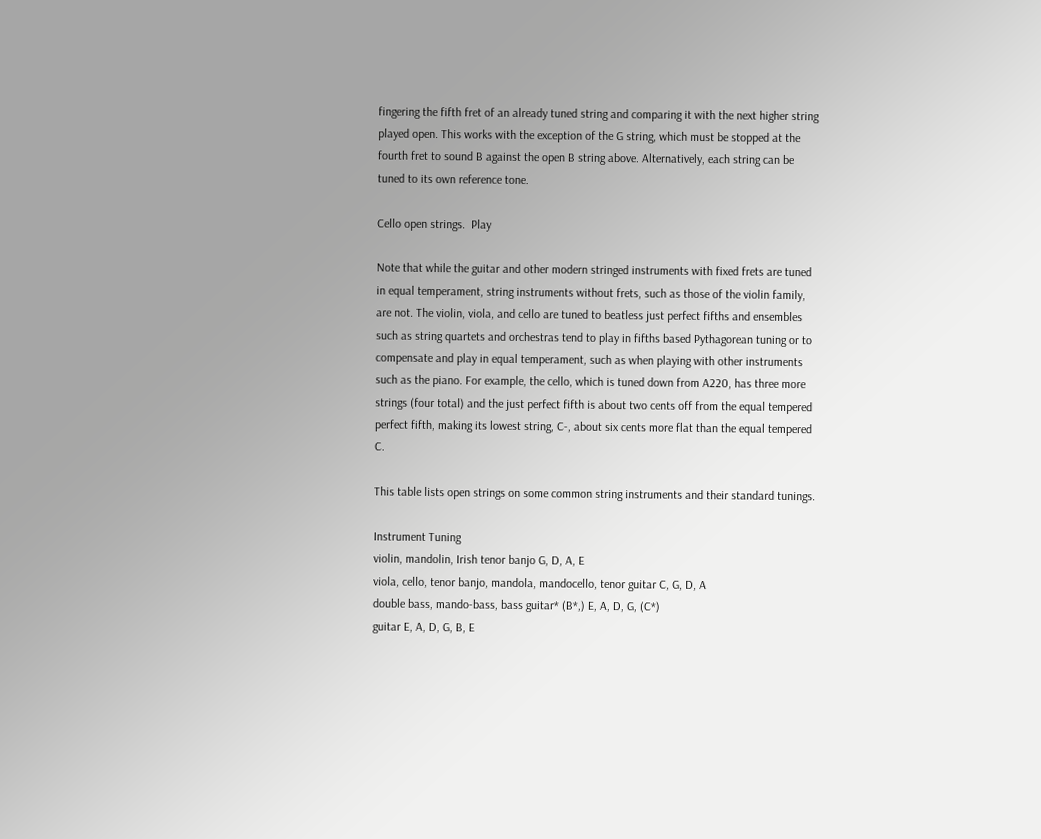fingering the fifth fret of an already tuned string and comparing it with the next higher string played open. This works with the exception of the G string, which must be stopped at the fourth fret to sound B against the open B string above. Alternatively, each string can be tuned to its own reference tone.

Cello open strings.  Play

Note that while the guitar and other modern stringed instruments with fixed frets are tuned in equal temperament, string instruments without frets, such as those of the violin family, are not. The violin, viola, and cello are tuned to beatless just perfect fifths and ensembles such as string quartets and orchestras tend to play in fifths based Pythagorean tuning or to compensate and play in equal temperament, such as when playing with other instruments such as the piano. For example, the cello, which is tuned down from A220, has three more strings (four total) and the just perfect fifth is about two cents off from the equal tempered perfect fifth, making its lowest string, C-, about six cents more flat than the equal tempered C.

This table lists open strings on some common string instruments and their standard tunings.

Instrument Tuning
violin, mandolin, Irish tenor banjo G, D, A, E
viola, cello, tenor banjo, mandola, mandocello, tenor guitar C, G, D, A
double bass, mando-bass, bass guitar* (B*,) E, A, D, G, (C*)
guitar E, A, D, G, B, E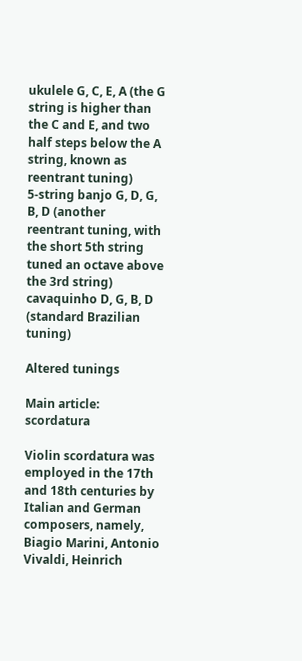ukulele G, C, E, A (the G string is higher than the C and E, and two half steps below the A string, known as reentrant tuning)
5-string banjo G, D, G, B, D (another reentrant tuning, with the short 5th string tuned an octave above the 3rd string)
cavaquinho D, G, B, D (standard Brazilian tuning)

Altered tunings

Main article: scordatura

Violin scordatura was employed in the 17th and 18th centuries by Italian and German composers, namely, Biagio Marini, Antonio Vivaldi, Heinrich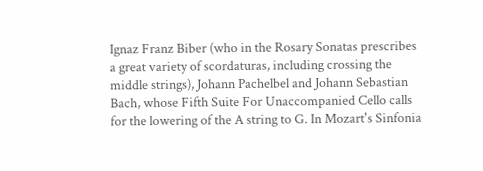Ignaz Franz Biber (who in the Rosary Sonatas prescribes a great variety of scordaturas, including crossing the middle strings), Johann Pachelbel and Johann Sebastian Bach, whose Fifth Suite For Unaccompanied Cello calls for the lowering of the A string to G. In Mozart's Sinfonia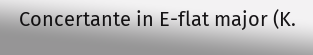Concertante in E-flat major (K.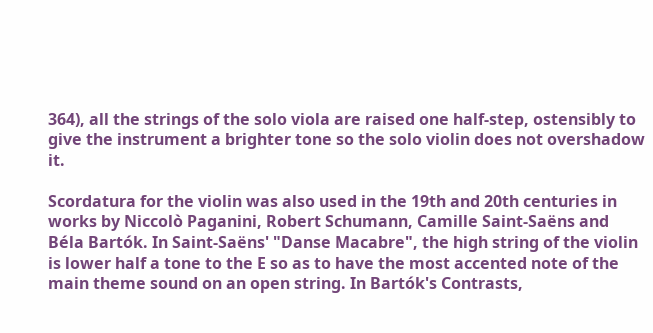364), all the strings of the solo viola are raised one half-step, ostensibly to give the instrument a brighter tone so the solo violin does not overshadow it.

Scordatura for the violin was also used in the 19th and 20th centuries in works by Niccolò Paganini, Robert Schumann, Camille Saint-Saëns and Béla Bartók. In Saint-Saëns' "Danse Macabre", the high string of the violin is lower half a tone to the E so as to have the most accented note of the main theme sound on an open string. In Bartók's Contrasts,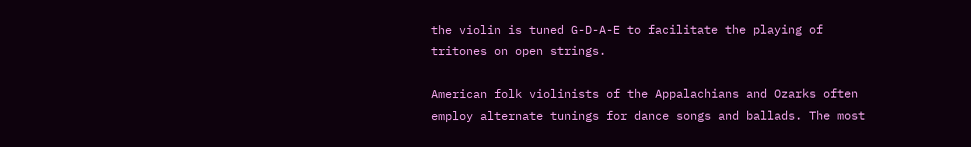the violin is tuned G-D-A-E to facilitate the playing of tritones on open strings.

American folk violinists of the Appalachians and Ozarks often employ alternate tunings for dance songs and ballads. The most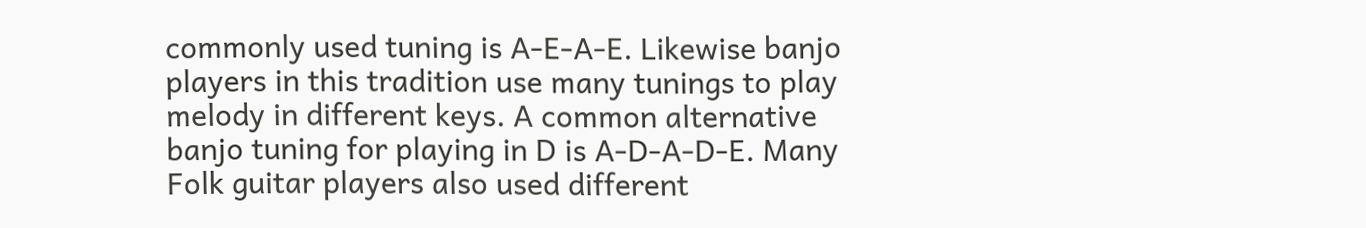commonly used tuning is A-E-A-E. Likewise banjo players in this tradition use many tunings to play melody in different keys. A common alternative banjo tuning for playing in D is A-D-A-D-E. Many Folk guitar players also used different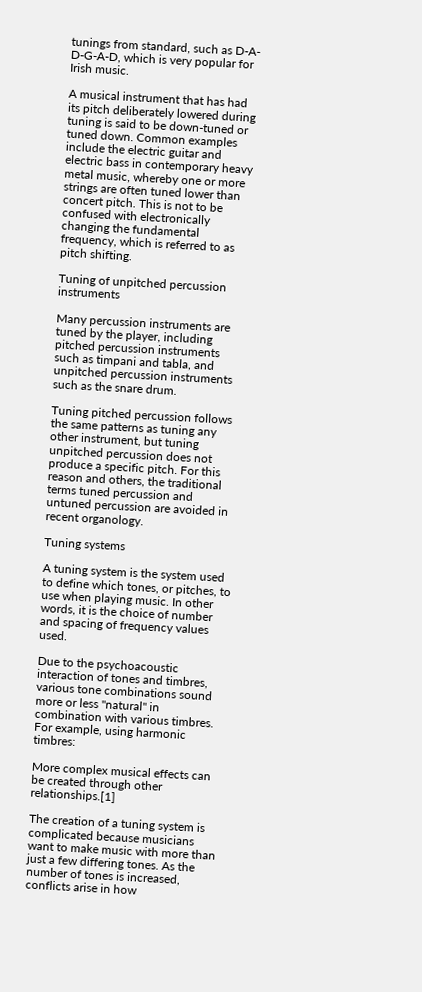tunings from standard, such as D-A-D-G-A-D, which is very popular for Irish music.

A musical instrument that has had its pitch deliberately lowered during tuning is said to be down-tuned or tuned down. Common examples include the electric guitar and electric bass in contemporary heavy metal music, whereby one or more strings are often tuned lower than concert pitch. This is not to be confused with electronically changing the fundamental frequency, which is referred to as pitch shifting.

Tuning of unpitched percussion instruments

Many percussion instruments are tuned by the player, including pitched percussion instruments such as timpani and tabla, and unpitched percussion instruments such as the snare drum.

Tuning pitched percussion follows the same patterns as tuning any other instrument, but tuning unpitched percussion does not produce a specific pitch. For this reason and others, the traditional terms tuned percussion and untuned percussion are avoided in recent organology.

Tuning systems

A tuning system is the system used to define which tones, or pitches, to use when playing music. In other words, it is the choice of number and spacing of frequency values used.

Due to the psychoacoustic interaction of tones and timbres, various tone combinations sound more or less "natural" in combination with various timbres. For example, using harmonic timbres:

More complex musical effects can be created through other relationships.[1]

The creation of a tuning system is complicated because musicians want to make music with more than just a few differing tones. As the number of tones is increased, conflicts arise in how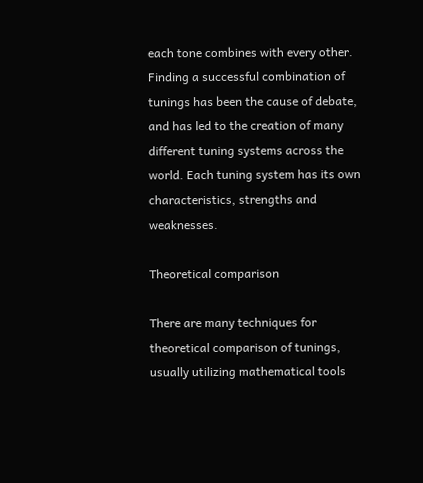each tone combines with every other. Finding a successful combination of tunings has been the cause of debate, and has led to the creation of many different tuning systems across the world. Each tuning system has its own characteristics, strengths and weaknesses.

Theoretical comparison

There are many techniques for theoretical comparison of tunings, usually utilizing mathematical tools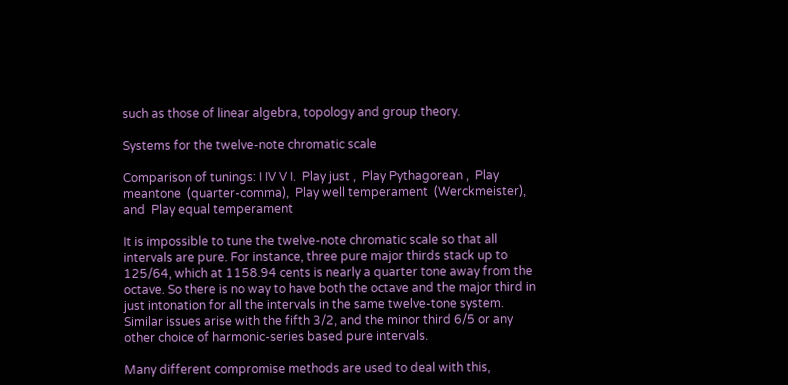such as those of linear algebra, topology and group theory.

Systems for the twelve-note chromatic scale

Comparison of tunings: I IV V I.  Play just ,  Play Pythagorean ,  Play meantone  (quarter-comma),  Play well temperament  (Werckmeister), and  Play equal temperament

It is impossible to tune the twelve-note chromatic scale so that all intervals are pure. For instance, three pure major thirds stack up to 125/64, which at 1158.94 cents is nearly a quarter tone away from the octave. So there is no way to have both the octave and the major third in just intonation for all the intervals in the same twelve-tone system. Similar issues arise with the fifth 3/2, and the minor third 6/5 or any other choice of harmonic-series based pure intervals.

Many different compromise methods are used to deal with this,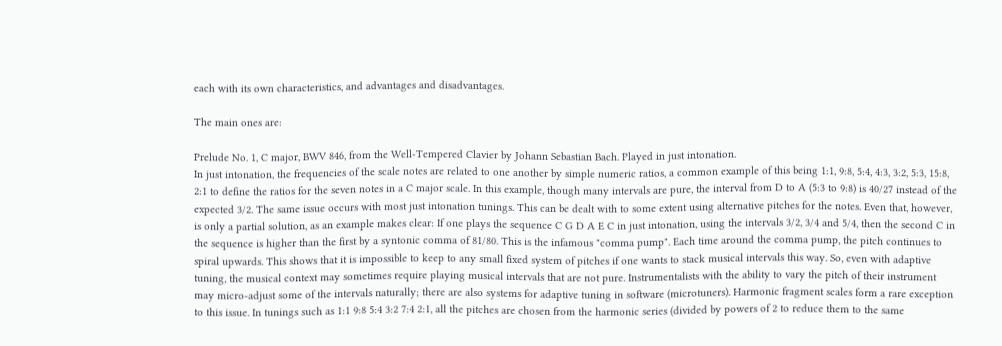each with its own characteristics, and advantages and disadvantages.

The main ones are:

Prelude No. 1, C major, BWV 846, from the Well-Tempered Clavier by Johann Sebastian Bach. Played in just intonation.
In just intonation, the frequencies of the scale notes are related to one another by simple numeric ratios, a common example of this being 1:1, 9:8, 5:4, 4:3, 3:2, 5:3, 15:8, 2:1 to define the ratios for the seven notes in a C major scale. In this example, though many intervals are pure, the interval from D to A (5:3 to 9:8) is 40/27 instead of the expected 3/2. The same issue occurs with most just intonation tunings. This can be dealt with to some extent using alternative pitches for the notes. Even that, however, is only a partial solution, as an example makes clear: If one plays the sequence C G D A E C in just intonation, using the intervals 3/2, 3/4 and 5/4, then the second C in the sequence is higher than the first by a syntonic comma of 81/80. This is the infamous "comma pump". Each time around the comma pump, the pitch continues to spiral upwards. This shows that it is impossible to keep to any small fixed system of pitches if one wants to stack musical intervals this way. So, even with adaptive tuning, the musical context may sometimes require playing musical intervals that are not pure. Instrumentalists with the ability to vary the pitch of their instrument may micro-adjust some of the intervals naturally; there are also systems for adaptive tuning in software (microtuners). Harmonic fragment scales form a rare exception to this issue. In tunings such as 1:1 9:8 5:4 3:2 7:4 2:1, all the pitches are chosen from the harmonic series (divided by powers of 2 to reduce them to the same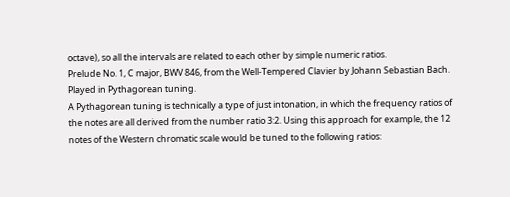octave), so all the intervals are related to each other by simple numeric ratios.
Prelude No. 1, C major, BWV 846, from the Well-Tempered Clavier by Johann Sebastian Bach. Played in Pythagorean tuning.
A Pythagorean tuning is technically a type of just intonation, in which the frequency ratios of the notes are all derived from the number ratio 3:2. Using this approach for example, the 12 notes of the Western chromatic scale would be tuned to the following ratios: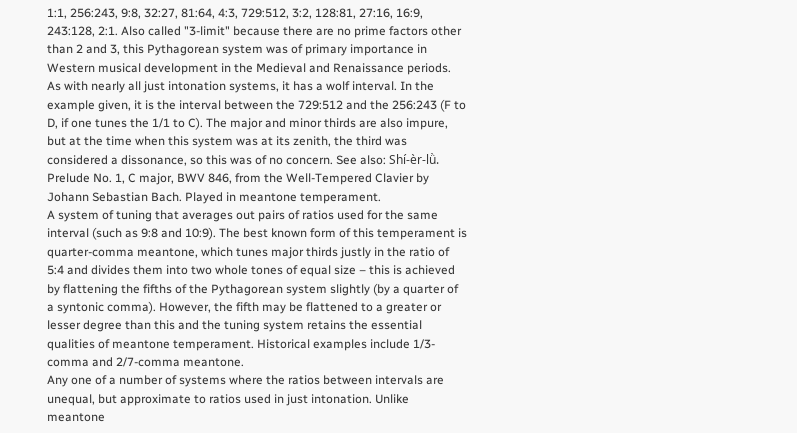1:1, 256:243, 9:8, 32:27, 81:64, 4:3, 729:512, 3:2, 128:81, 27:16, 16:9, 243:128, 2:1. Also called "3-limit" because there are no prime factors other than 2 and 3, this Pythagorean system was of primary importance in Western musical development in the Medieval and Renaissance periods. As with nearly all just intonation systems, it has a wolf interval. In the example given, it is the interval between the 729:512 and the 256:243 (F to D, if one tunes the 1/1 to C). The major and minor thirds are also impure, but at the time when this system was at its zenith, the third was considered a dissonance, so this was of no concern. See also: Shí-èr-lǜ.
Prelude No. 1, C major, BWV 846, from the Well-Tempered Clavier by Johann Sebastian Bach. Played in meantone temperament.
A system of tuning that averages out pairs of ratios used for the same interval (such as 9:8 and 10:9). The best known form of this temperament is quarter-comma meantone, which tunes major thirds justly in the ratio of 5:4 and divides them into two whole tones of equal size – this is achieved by flattening the fifths of the Pythagorean system slightly (by a quarter of a syntonic comma). However, the fifth may be flattened to a greater or lesser degree than this and the tuning system retains the essential qualities of meantone temperament. Historical examples include 1/3-comma and 2/7-comma meantone.
Any one of a number of systems where the ratios between intervals are unequal, but approximate to ratios used in just intonation. Unlike meantone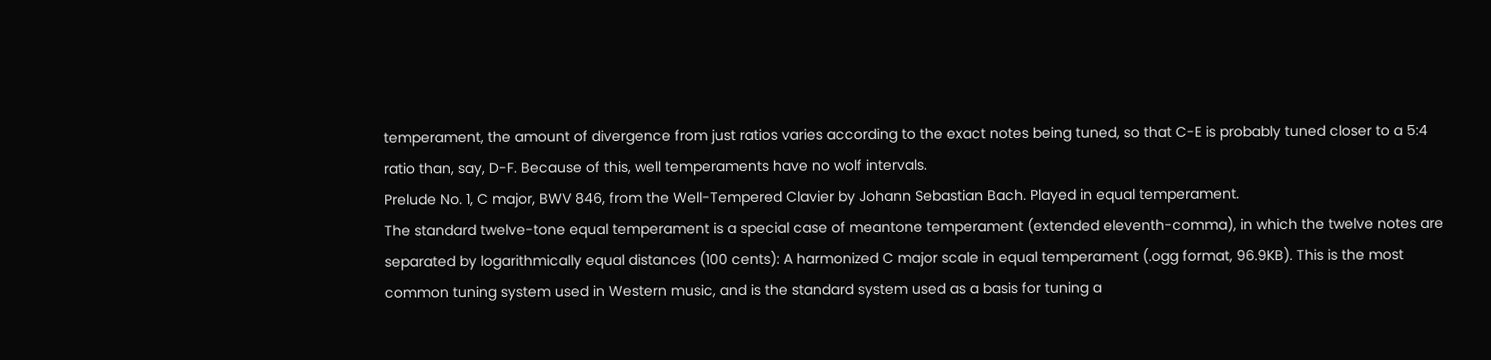temperament, the amount of divergence from just ratios varies according to the exact notes being tuned, so that C-E is probably tuned closer to a 5:4 ratio than, say, D-F. Because of this, well temperaments have no wolf intervals.
Prelude No. 1, C major, BWV 846, from the Well-Tempered Clavier by Johann Sebastian Bach. Played in equal temperament.
The standard twelve-tone equal temperament is a special case of meantone temperament (extended eleventh-comma), in which the twelve notes are separated by logarithmically equal distances (100 cents): A harmonized C major scale in equal temperament (.ogg format, 96.9KB). This is the most common tuning system used in Western music, and is the standard system used as a basis for tuning a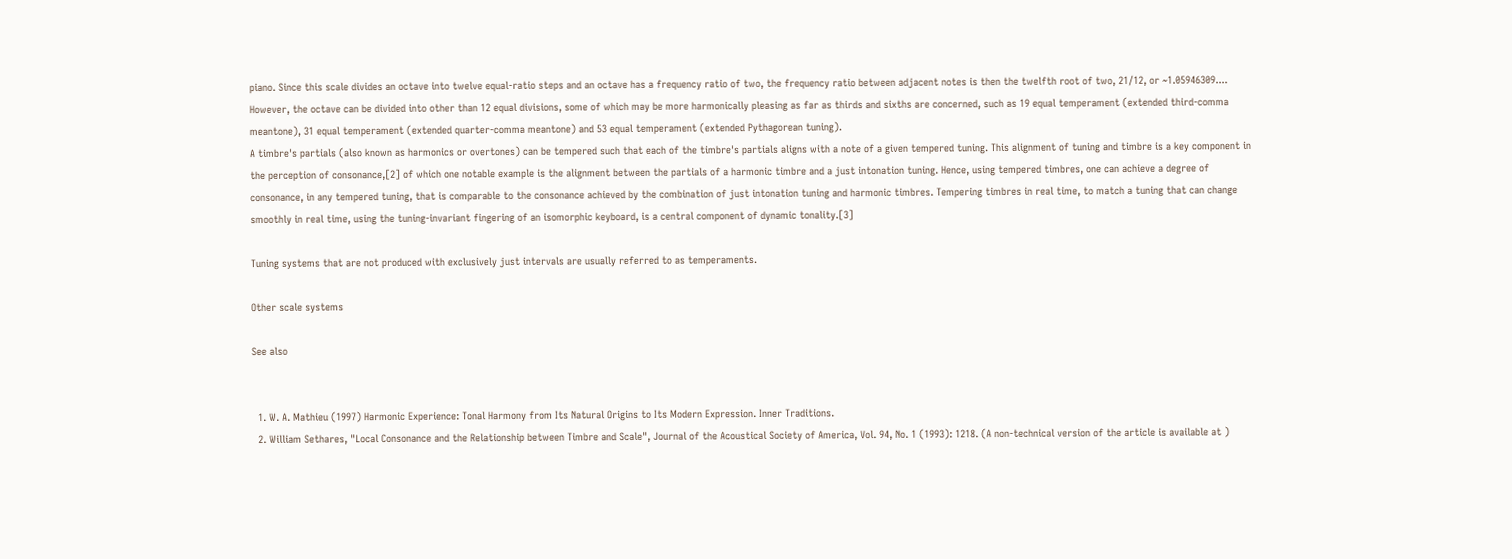piano. Since this scale divides an octave into twelve equal-ratio steps and an octave has a frequency ratio of two, the frequency ratio between adjacent notes is then the twelfth root of two, 21/12, or ~1.05946309.... However, the octave can be divided into other than 12 equal divisions, some of which may be more harmonically pleasing as far as thirds and sixths are concerned, such as 19 equal temperament (extended third-comma meantone), 31 equal temperament (extended quarter-comma meantone) and 53 equal temperament (extended Pythagorean tuning).
A timbre's partials (also known as harmonics or overtones) can be tempered such that each of the timbre's partials aligns with a note of a given tempered tuning. This alignment of tuning and timbre is a key component in the perception of consonance,[2] of which one notable example is the alignment between the partials of a harmonic timbre and a just intonation tuning. Hence, using tempered timbres, one can achieve a degree of consonance, in any tempered tuning, that is comparable to the consonance achieved by the combination of just intonation tuning and harmonic timbres. Tempering timbres in real time, to match a tuning that can change smoothly in real time, using the tuning-invariant fingering of an isomorphic keyboard, is a central component of dynamic tonality.[3]

Tuning systems that are not produced with exclusively just intervals are usually referred to as temperaments.

Other scale systems

See also


  1. W. A. Mathieu (1997) Harmonic Experience: Tonal Harmony from Its Natural Origins to Its Modern Expression. Inner Traditions.
  2. William Sethares, "Local Consonance and the Relationship between Timbre and Scale", Journal of the Acoustical Society of America, Vol. 94, No. 1 (1993): 1218. (A non-technical version of the article is available at )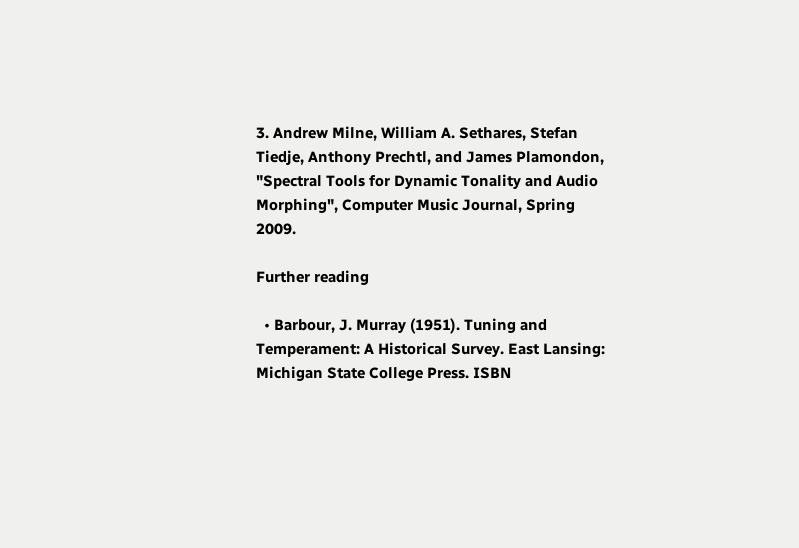3. Andrew Milne, William A. Sethares, Stefan Tiedje, Anthony Prechtl, and James Plamondon, "Spectral Tools for Dynamic Tonality and Audio Morphing", Computer Music Journal, Spring 2009.

Further reading

  • Barbour, J. Murray (1951). Tuning and Temperament: A Historical Survey. East Lansing: Michigan State College Press. ISBN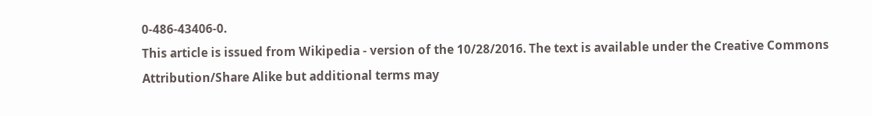0-486-43406-0.
This article is issued from Wikipedia - version of the 10/28/2016. The text is available under the Creative Commons Attribution/Share Alike but additional terms may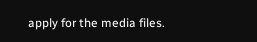apply for the media files.